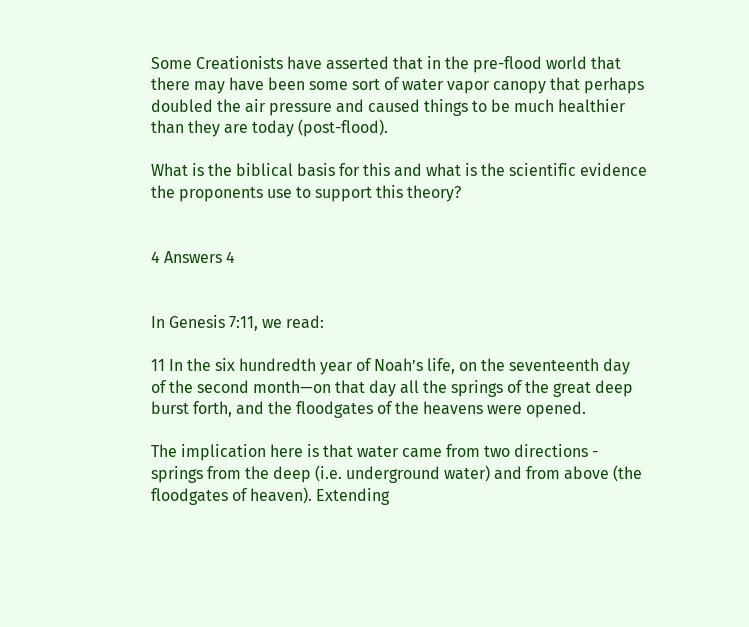Some Creationists have asserted that in the pre-flood world that there may have been some sort of water vapor canopy that perhaps doubled the air pressure and caused things to be much healthier than they are today (post-flood).

What is the biblical basis for this and what is the scientific evidence the proponents use to support this theory?


4 Answers 4


In Genesis 7:11, we read:

11 In the six hundredth year of Noah’s life, on the seventeenth day of the second month—on that day all the springs of the great deep burst forth, and the floodgates of the heavens were opened.

The implication here is that water came from two directions - springs from the deep (i.e. underground water) and from above (the floodgates of heaven). Extending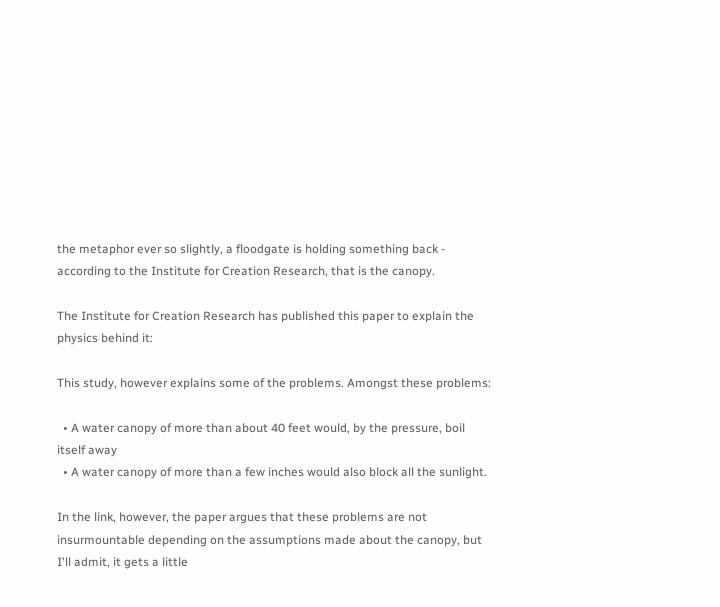the metaphor ever so slightly, a floodgate is holding something back - according to the Institute for Creation Research, that is the canopy.

The Institute for Creation Research has published this paper to explain the physics behind it:

This study, however explains some of the problems. Amongst these problems:

  • A water canopy of more than about 40 feet would, by the pressure, boil itself away
  • A water canopy of more than a few inches would also block all the sunlight.

In the link, however, the paper argues that these problems are not insurmountable depending on the assumptions made about the canopy, but I'll admit, it gets a little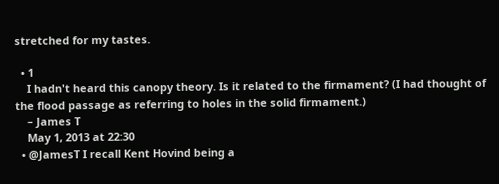stretched for my tastes.

  • 1
    I hadn't heard this canopy theory. Is it related to the firmament? (I had thought of the flood passage as referring to holes in the solid firmament.)
    – James T
    May 1, 2013 at 22:30
  • @JamesT I recall Kent Hovind being a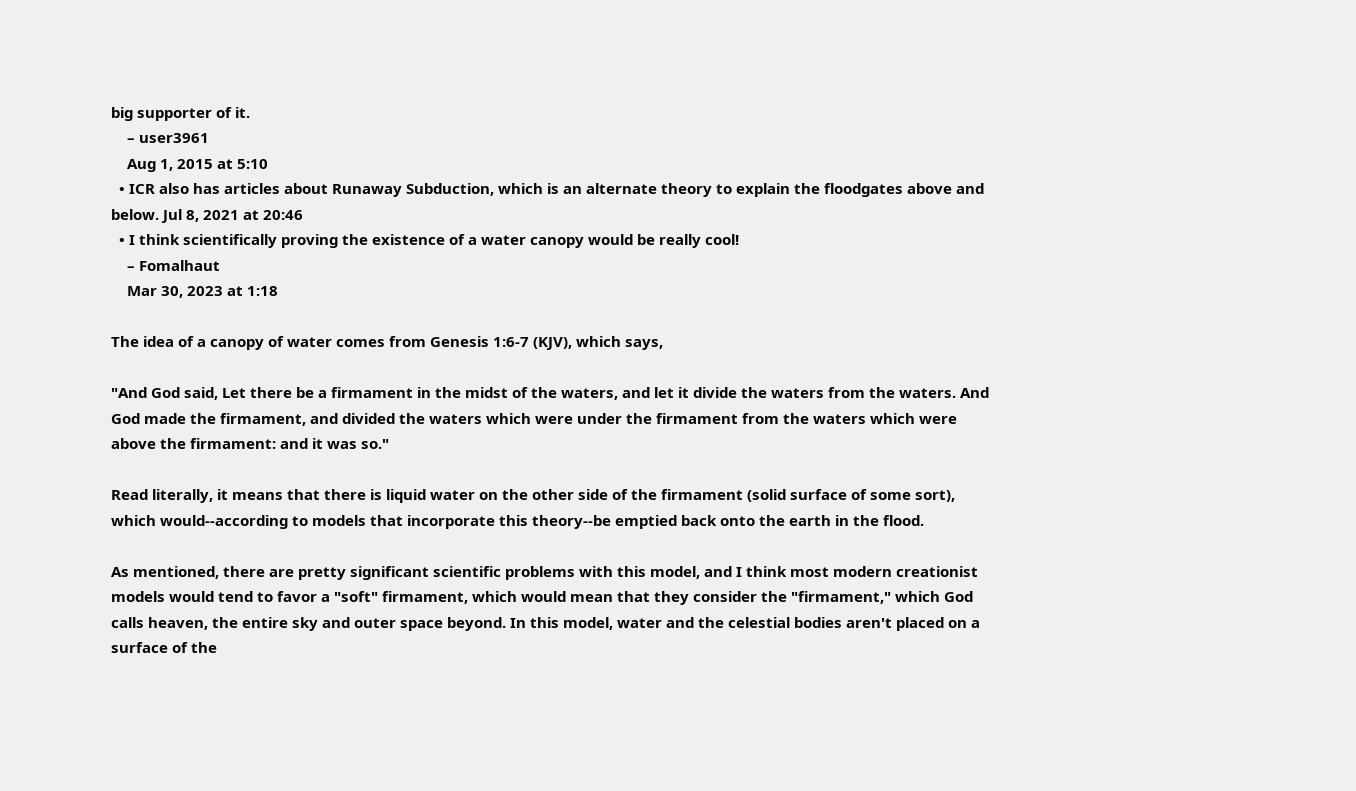big supporter of it.
    – user3961
    Aug 1, 2015 at 5:10
  • ICR also has articles about Runaway Subduction, which is an alternate theory to explain the floodgates above and below. Jul 8, 2021 at 20:46
  • I think scientifically proving the existence of a water canopy would be really cool!
    – Fomalhaut
    Mar 30, 2023 at 1:18

The idea of a canopy of water comes from Genesis 1:6-7 (KJV), which says,

"And God said, Let there be a firmament in the midst of the waters, and let it divide the waters from the waters. And God made the firmament, and divided the waters which were under the firmament from the waters which were above the firmament: and it was so."

Read literally, it means that there is liquid water on the other side of the firmament (solid surface of some sort), which would--according to models that incorporate this theory--be emptied back onto the earth in the flood.

As mentioned, there are pretty significant scientific problems with this model, and I think most modern creationist models would tend to favor a "soft" firmament, which would mean that they consider the "firmament," which God calls heaven, the entire sky and outer space beyond. In this model, water and the celestial bodies aren't placed on a surface of the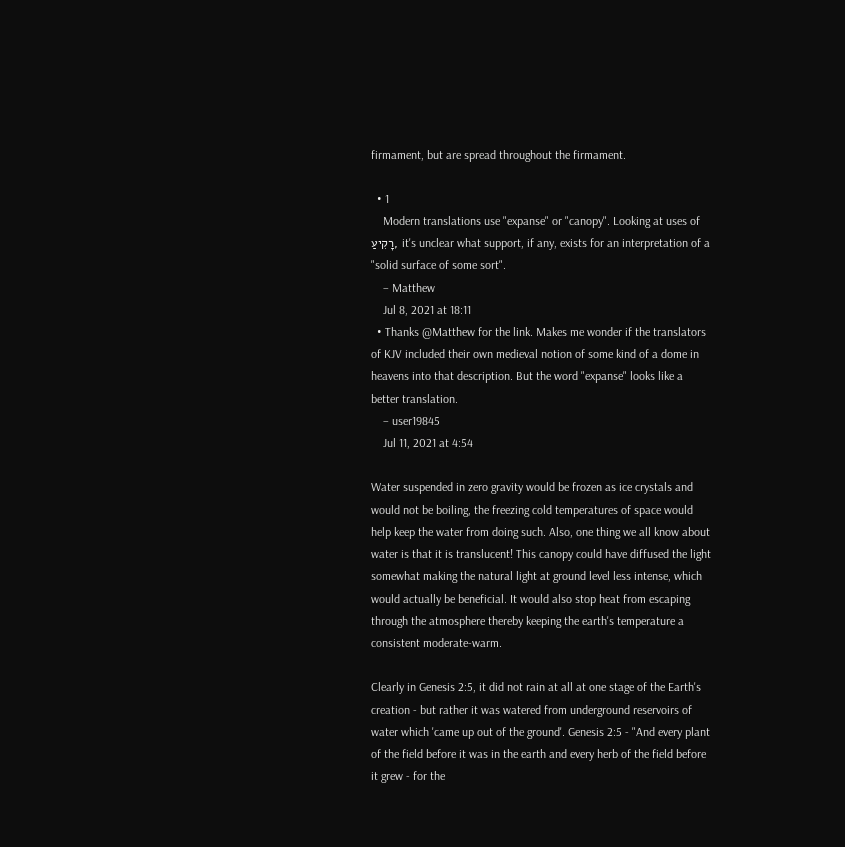firmament, but are spread throughout the firmament.

  • 1
    Modern translations use "expanse" or "canopy". Looking at uses of רָקִיעַ, it's unclear what support, if any, exists for an interpretation of a "solid surface of some sort".
    – Matthew
    Jul 8, 2021 at 18:11
  • Thanks @Matthew for the link. Makes me wonder if the translators of KJV included their own medieval notion of some kind of a dome in heavens into that description. But the word "expanse" looks like a better translation.
    – user19845
    Jul 11, 2021 at 4:54

Water suspended in zero gravity would be frozen as ice crystals and would not be boiling, the freezing cold temperatures of space would help keep the water from doing such. Also, one thing we all know about water is that it is translucent! This canopy could have diffused the light somewhat making the natural light at ground level less intense, which would actually be beneficial. It would also stop heat from escaping through the atmosphere thereby keeping the earth's temperature a consistent moderate-warm.

Clearly in Genesis 2:5, it did not rain at all at one stage of the Earth's creation - but rather it was watered from underground reservoirs of water which 'came up out of the ground'. Genesis 2:5 - "And every plant of the field before it was in the earth and every herb of the field before it grew - for the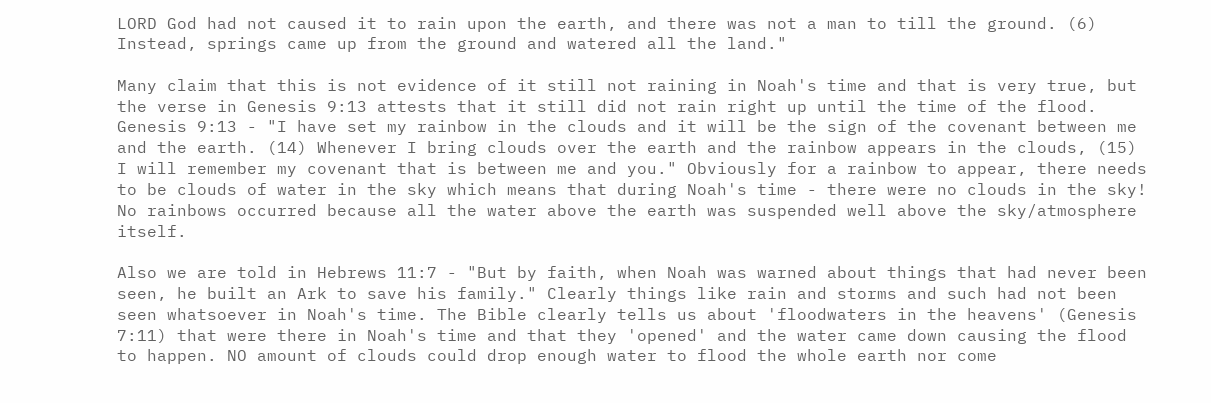LORD God had not caused it to rain upon the earth, and there was not a man to till the ground. (6) Instead, springs came up from the ground and watered all the land."

Many claim that this is not evidence of it still not raining in Noah's time and that is very true, but the verse in Genesis 9:13 attests that it still did not rain right up until the time of the flood. Genesis 9:13 - "I have set my rainbow in the clouds and it will be the sign of the covenant between me and the earth. (14) Whenever I bring clouds over the earth and the rainbow appears in the clouds, (15) I will remember my covenant that is between me and you." Obviously for a rainbow to appear, there needs to be clouds of water in the sky which means that during Noah's time - there were no clouds in the sky! No rainbows occurred because all the water above the earth was suspended well above the sky/atmosphere itself.

Also we are told in Hebrews 11:7 - "But by faith, when Noah was warned about things that had never been seen, he built an Ark to save his family." Clearly things like rain and storms and such had not been seen whatsoever in Noah's time. The Bible clearly tells us about 'floodwaters in the heavens' (Genesis 7:11) that were there in Noah's time and that they 'opened' and the water came down causing the flood to happen. NO amount of clouds could drop enough water to flood the whole earth nor come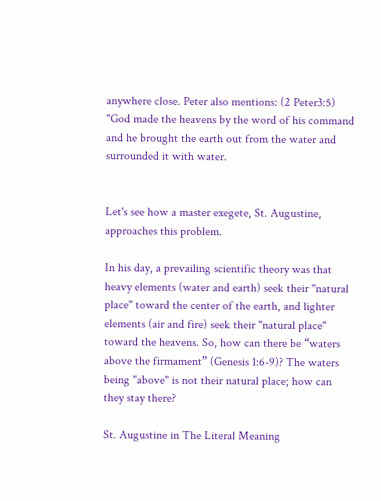anywhere close. Peter also mentions: (2 Peter3:5) "God made the heavens by the word of his command and he brought the earth out from the water and surrounded it with water.


Let's see how a master exegete, St. Augustine, approaches this problem.

In his day, a prevailing scientific theory was that heavy elements (water and earth) seek their "natural place" toward the center of the earth, and lighter elements (air and fire) seek their "natural place" toward the heavens. So, how can there be “waters above the firmament” (Genesis 1:6-9)? The waters being "above" is not their natural place; how can they stay there?

St. Augustine in The Literal Meaning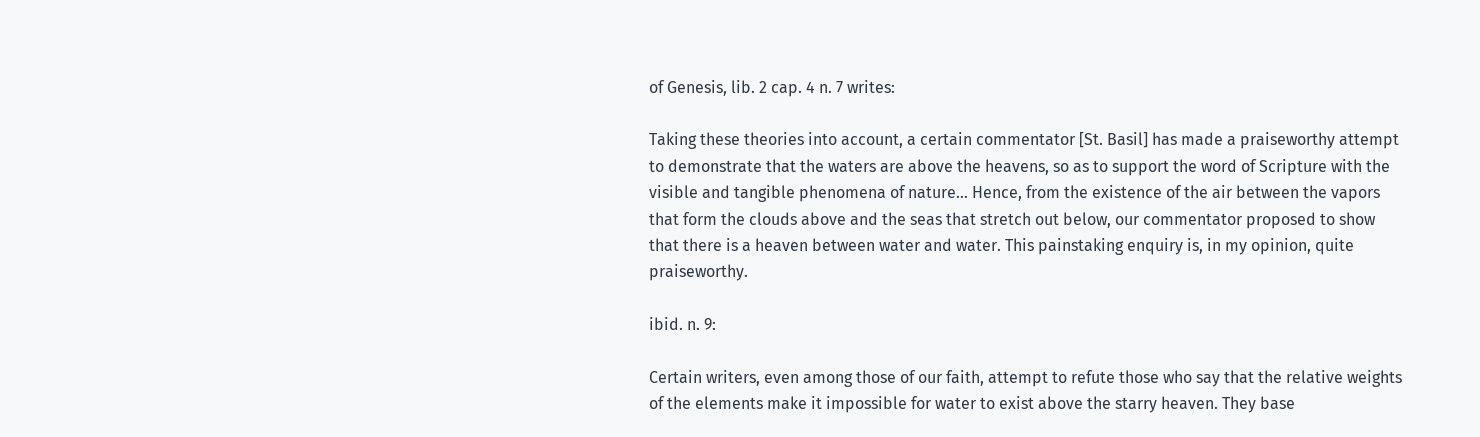of Genesis, lib. 2 cap. 4 n. 7 writes:

Taking these theories into account, a certain commentator [St. Basil] has made a praiseworthy attempt to demonstrate that the waters are above the heavens, so as to support the word of Scripture with the visible and tangible phenomena of nature… Hence, from the existence of the air between the vapors that form the clouds above and the seas that stretch out below, our commentator proposed to show that there is a heaven between water and water. This painstaking enquiry is, in my opinion, quite praiseworthy.

ibid. n. 9:

Certain writers, even among those of our faith, attempt to refute those who say that the relative weights of the elements make it impossible for water to exist above the starry heaven. They base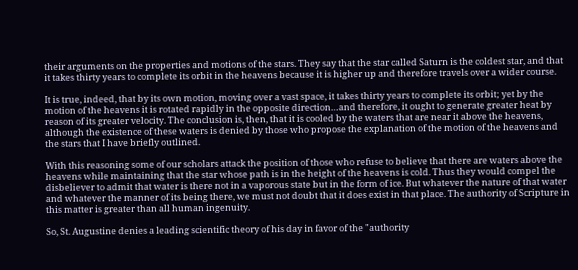their arguments on the properties and motions of the stars. They say that the star called Saturn is the coldest star, and that it takes thirty years to complete its orbit in the heavens because it is higher up and therefore travels over a wider course.

It is true, indeed, that by its own motion, moving over a vast space, it takes thirty years to complete its orbit; yet by the motion of the heavens it is rotated rapidly in the opposite direction…and therefore, it ought to generate greater heat by reason of its greater velocity. The conclusion is, then, that it is cooled by the waters that are near it above the heavens, although the existence of these waters is denied by those who propose the explanation of the motion of the heavens and the stars that I have briefly outlined.

With this reasoning some of our scholars attack the position of those who refuse to believe that there are waters above the heavens while maintaining that the star whose path is in the height of the heavens is cold. Thus they would compel the disbeliever to admit that water is there not in a vaporous state but in the form of ice. But whatever the nature of that water and whatever the manner of its being there, we must not doubt that it does exist in that place. The authority of Scripture in this matter is greater than all human ingenuity.

So, St. Augustine denies a leading scientific theory of his day in favor of the "authority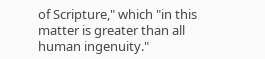of Scripture," which "in this matter is greater than all human ingenuity."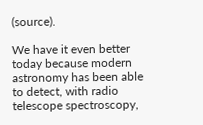(source).

We have it even better today because modern astronomy has been able to detect, with radio telescope spectroscopy,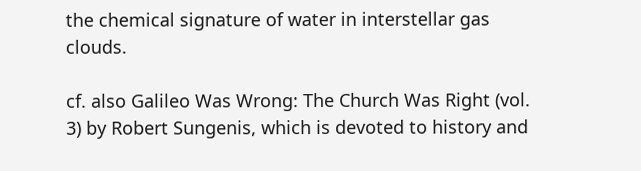the chemical signature of water in interstellar gas clouds.

cf. also Galileo Was Wrong: The Church Was Right (vol. 3) by Robert Sungenis, which is devoted to history and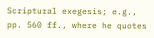Scriptural exegesis; e.g., pp. 560 ff., where he quotes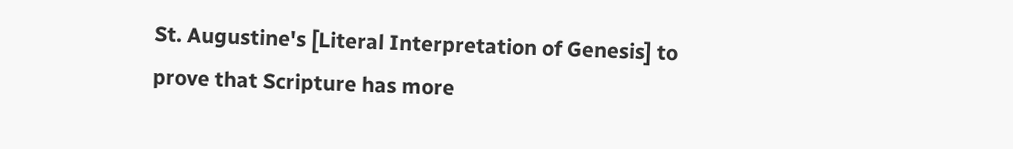St. Augustine's [Literal Interpretation of Genesis] to prove that Scripture has more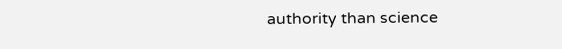authority than science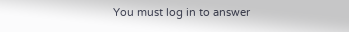You must log in to answer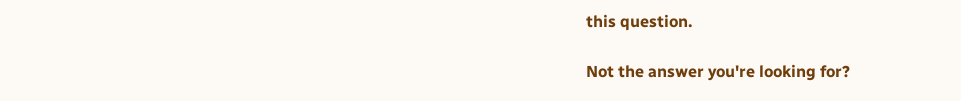this question.

Not the answer you're looking for?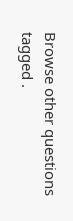Browse other questions tagged .